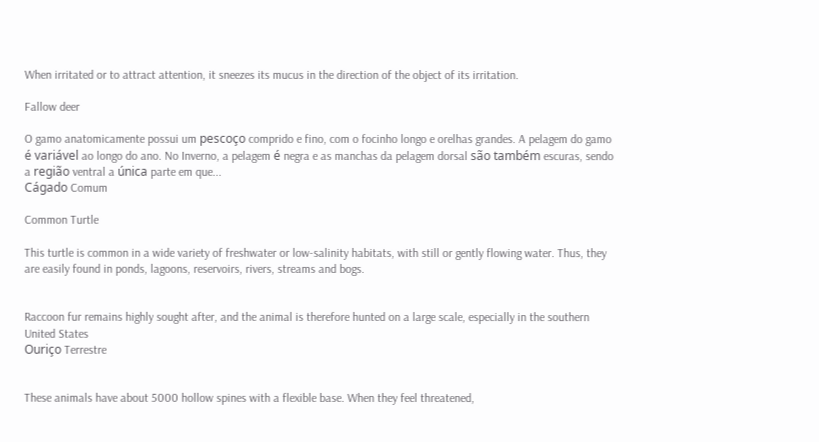When irritated or to attract attention, it sneezes its mucus in the direction of the object of its irritation.

Fallow deer

O gamo anatomicamente possui um pescoço comprido e fino, com o focinho longo e orelhas grandes. A pelagem do gamo é variável ao longo do ano. No Inverno, a pelagem é negra e as manchas da pelagem dorsal são também escuras, sendo a região ventral a única parte em que...
Cágado Comum

Common Turtle

This turtle is common in a wide variety of freshwater or low-salinity habitats, with still or gently flowing water. Thus, they are easily found in ponds, lagoons, reservoirs, rivers, streams and bogs.


Raccoon fur remains highly sought after, and the animal is therefore hunted on a large scale, especially in the southern United States
Ouriço Terrestre


These animals have about 5000 hollow spines with a flexible base. When they feel threatened,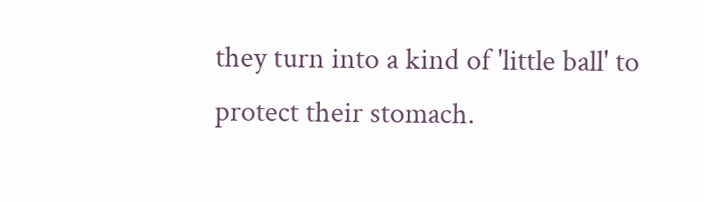they turn into a kind of 'little ball' to protect their stomach.